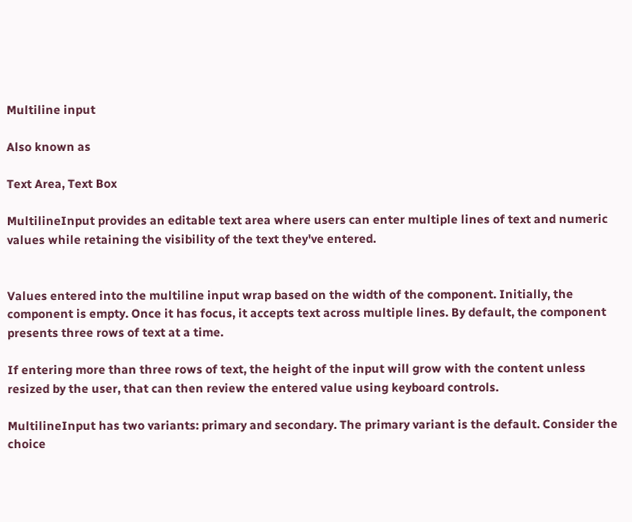Multiline input

Also known as

Text Area, Text Box

MultilineInput provides an editable text area where users can enter multiple lines of text and numeric values while retaining the visibility of the text they've entered.


Values entered into the multiline input wrap based on the width of the component. Initially, the component is empty. Once it has focus, it accepts text across multiple lines. By default, the component presents three rows of text at a time.

If entering more than three rows of text, the height of the input will grow with the content unless resized by the user, that can then review the entered value using keyboard controls.

MultilineInput has two variants: primary and secondary. The primary variant is the default. Consider the choice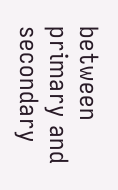between primary and secondary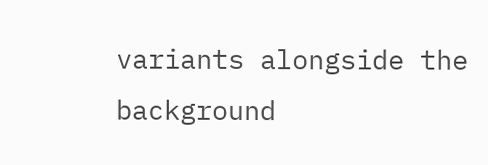variants alongside the background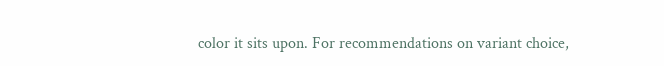color it sits upon. For recommendations on variant choice,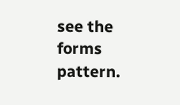see the forms pattern.